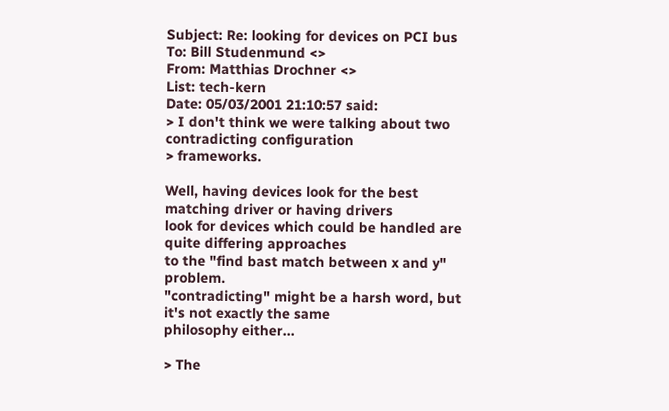Subject: Re: looking for devices on PCI bus
To: Bill Studenmund <>
From: Matthias Drochner <>
List: tech-kern
Date: 05/03/2001 21:10:57 said:
> I don't think we were talking about two contradicting configuration
> frameworks.

Well, having devices look for the best matching driver or having drivers
look for devices which could be handled are quite differing approaches
to the "find bast match between x and y" problem.
"contradicting" might be a harsh word, but it's not exactly the same
philosophy either...

> The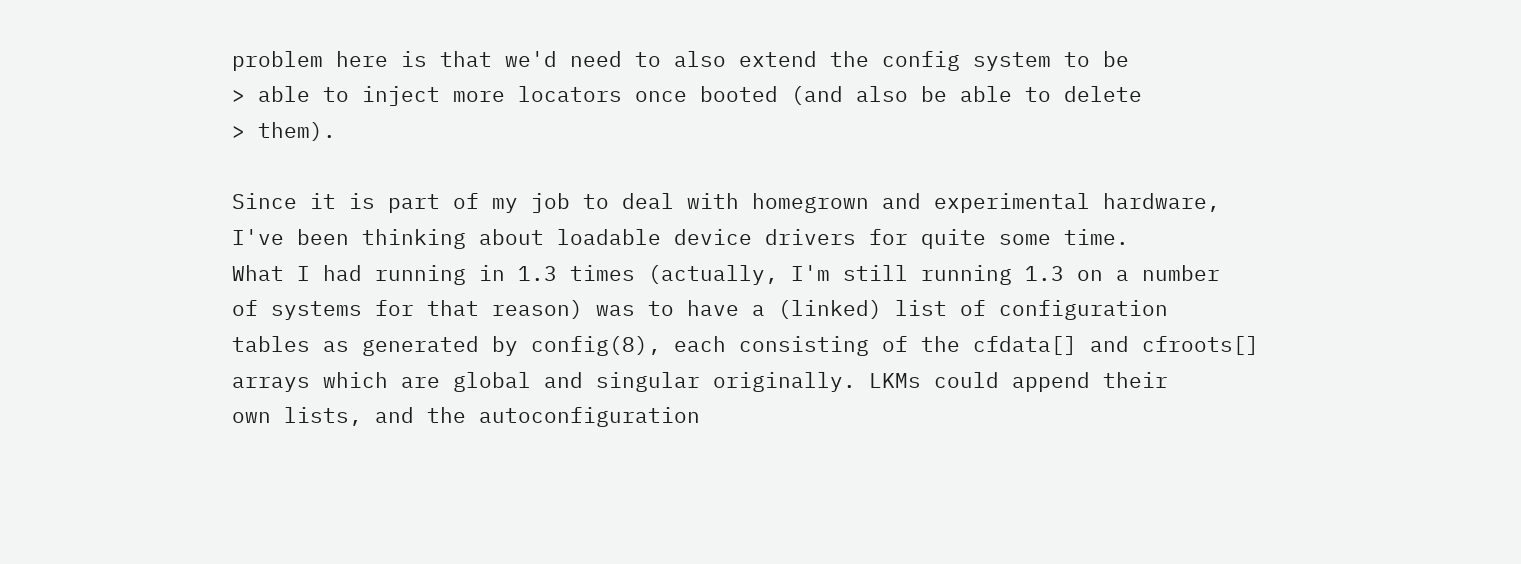problem here is that we'd need to also extend the config system to be
> able to inject more locators once booted (and also be able to delete
> them).

Since it is part of my job to deal with homegrown and experimental hardware,
I've been thinking about loadable device drivers for quite some time.
What I had running in 1.3 times (actually, I'm still running 1.3 on a number
of systems for that reason) was to have a (linked) list of configuration
tables as generated by config(8), each consisting of the cfdata[] and cfroots[]
arrays which are global and singular originally. LKMs could append their
own lists, and the autoconfiguration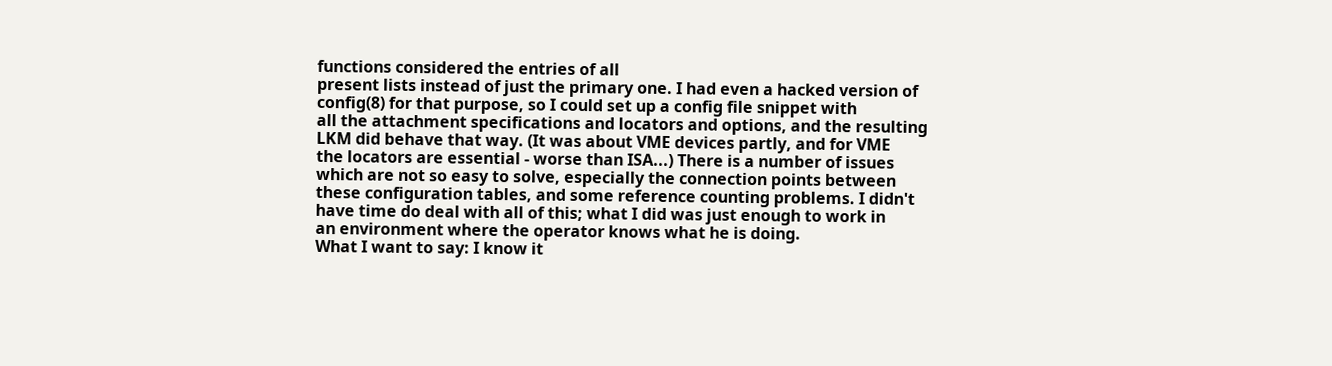functions considered the entries of all
present lists instead of just the primary one. I had even a hacked version of
config(8) for that purpose, so I could set up a config file snippet with
all the attachment specifications and locators and options, and the resulting
LKM did behave that way. (It was about VME devices partly, and for VME
the locators are essential - worse than ISA...) There is a number of issues
which are not so easy to solve, especially the connection points between
these configuration tables, and some reference counting problems. I didn't
have time do deal with all of this; what I did was just enough to work in
an environment where the operator knows what he is doing.
What I want to say: I know it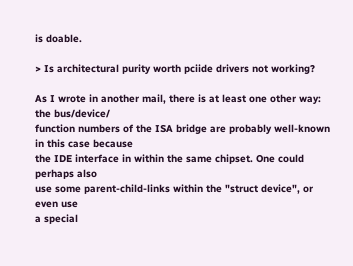is doable.

> Is architectural purity worth pciide drivers not working?

As I wrote in another mail, there is at least one other way: the bus/device/
function numbers of the ISA bridge are probably well-known in this case because
the IDE interface in within the same chipset. One could perhaps also
use some parent-child-links within the "struct device", or even use
a special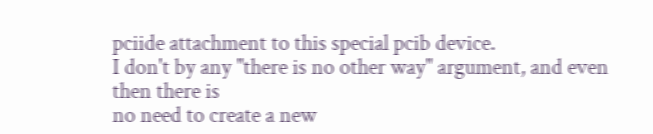pciide attachment to this special pcib device.
I don't by any "there is no other way" argument, and even then there is
no need to create a new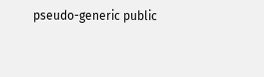pseudo-generic public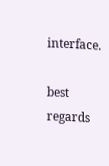interface.

best regards